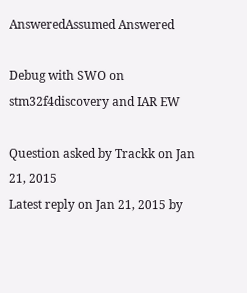AnsweredAssumed Answered

Debug with SWO on stm32f4discovery and IAR EW

Question asked by Trackk on Jan 21, 2015
Latest reply on Jan 21, 2015 by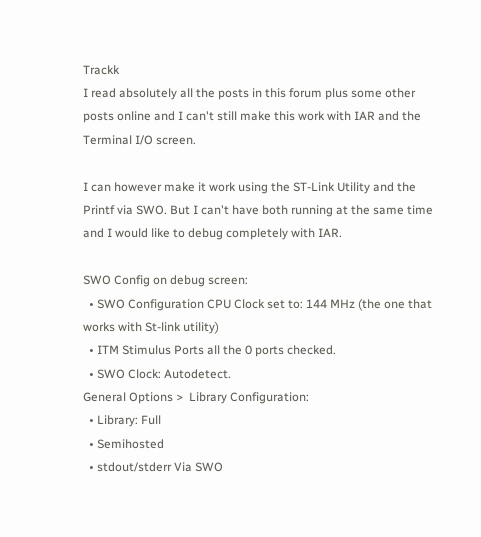Trackk
I read absolutely all the posts in this forum plus some other posts online and I can't still make this work with IAR and the Terminal I/O screen.

I can however make it work using the ST-Link Utility and the Printf via SWO. But I can't have both running at the same time and I would like to debug completely with IAR.

SWO Config on debug screen:
  • SWO Configuration CPU Clock set to: 144 MHz (the one that works with St-link utility)
  • ITM Stimulus Ports all the 0 ports checked.
  • SWO Clock: Autodetect.
General Options >  Library Configuration:
  • Library: Full
  • Semihosted
  • stdout/stderr Via SWO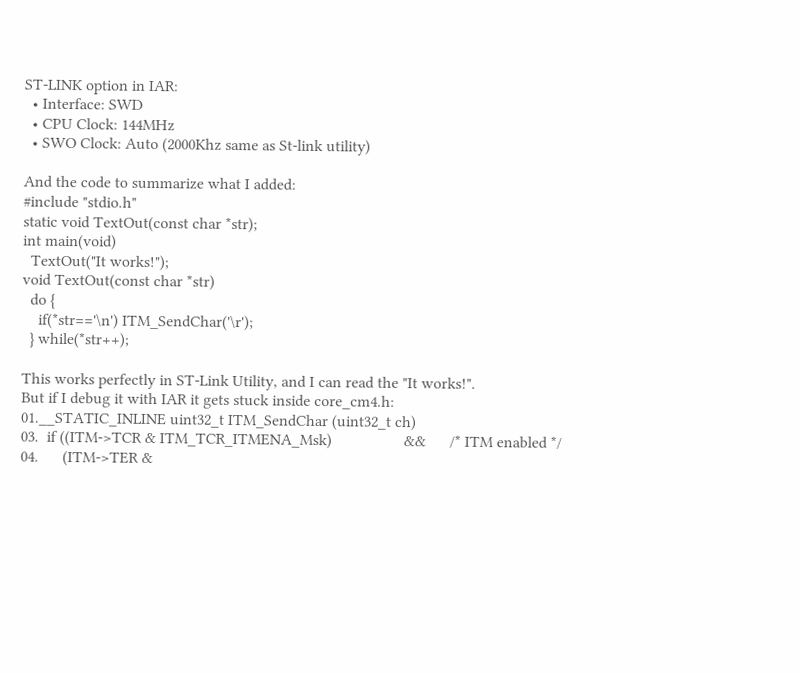ST-LINK option in IAR:
  • Interface: SWD
  • CPU Clock: 144MHz
  • SWO Clock: Auto (2000Khz same as St-link utility)

And the code to summarize what I added:
#include "stdio.h"
static void TextOut(const char *str);
int main(void)
  TextOut("It works!");
void TextOut(const char *str)
  do {
    if(*str=='\n') ITM_SendChar('\r');
  } while(*str++);

This works perfectly in ST-Link Utility, and I can read the "It works!".
But if I debug it with IAR it gets stuck inside core_cm4.h:
01.__STATIC_INLINE uint32_t ITM_SendChar (uint32_t ch)
03.  if ((ITM->TCR & ITM_TCR_ITMENA_Msk)                  &&      /* ITM enabled */
04.      (ITM->TER &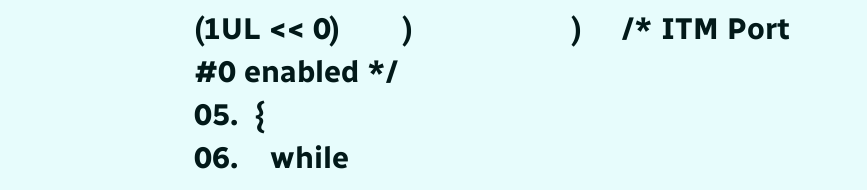(1UL << 0)        )                    )     /* ITM Port #0 enabled */
05.  {
06.    while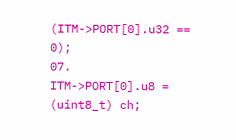(ITM->PORT[0].u32 == 0);
07.    ITM->PORT[0].u8 = (uint8_t) ch;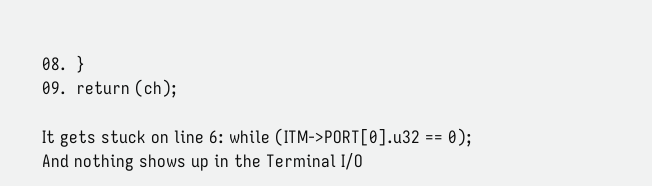08.  }
09.  return (ch);

It gets stuck on line 6: while (ITM->PORT[0].u32 == 0);
And nothing shows up in the Terminal I/O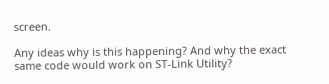screen.

Any ideas why is this happening? And why the exact same code would work on ST-Link Utility?